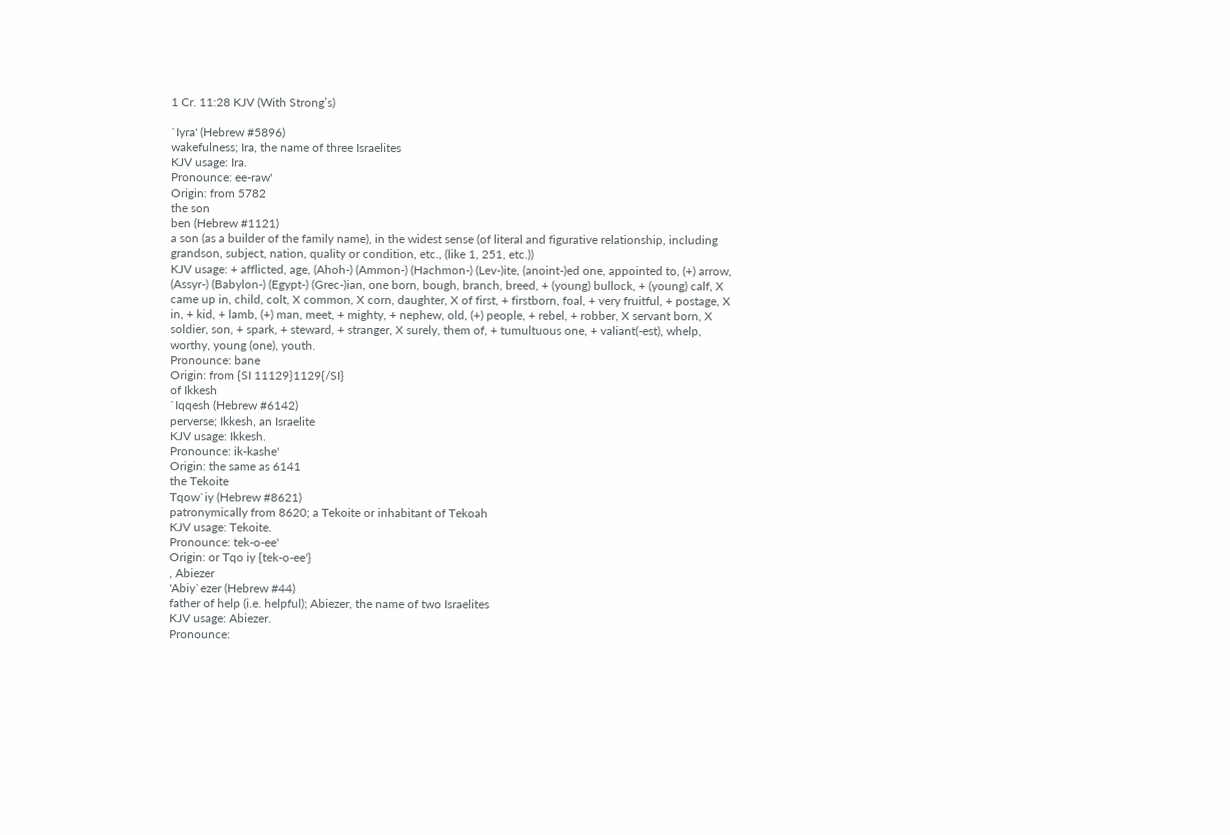1 Cr. 11:28 KJV (With Strong’s)

`Iyra' (Hebrew #5896)
wakefulness; Ira, the name of three Israelites
KJV usage: Ira.
Pronounce: ee-raw'
Origin: from 5782
the son
ben (Hebrew #1121)
a son (as a builder of the family name), in the widest sense (of literal and figurative relationship, including grandson, subject, nation, quality or condition, etc., (like 1, 251, etc.))
KJV usage: + afflicted, age, (Ahoh-) (Ammon-) (Hachmon-) (Lev-)ite, (anoint-)ed one, appointed to, (+) arrow, (Assyr-) (Babylon-) (Egypt-) (Grec-)ian, one born, bough, branch, breed, + (young) bullock, + (young) calf, X came up in, child, colt, X common, X corn, daughter, X of first, + firstborn, foal, + very fruitful, + postage, X in, + kid, + lamb, (+) man, meet, + mighty, + nephew, old, (+) people, + rebel, + robber, X servant born, X soldier, son, + spark, + steward, + stranger, X surely, them of, + tumultuous one, + valiant(-est), whelp, worthy, young (one), youth.
Pronounce: bane
Origin: from {SI 11129}1129{/SI}
of Ikkesh
`Iqqesh (Hebrew #6142)
perverse; Ikkesh, an Israelite
KJV usage: Ikkesh.
Pronounce: ik-kashe'
Origin: the same as 6141
the Tekoite
Tqow`iy (Hebrew #8621)
patronymically from 8620; a Tekoite or inhabitant of Tekoah
KJV usage: Tekoite.
Pronounce: tek-o-ee'
Origin: or Tqo iy {tek-o-ee'}
, Abiezer
'Abiy`ezer (Hebrew #44)
father of help (i.e. helpful); Abiezer, the name of two Israelites
KJV usage: Abiezer.
Pronounce: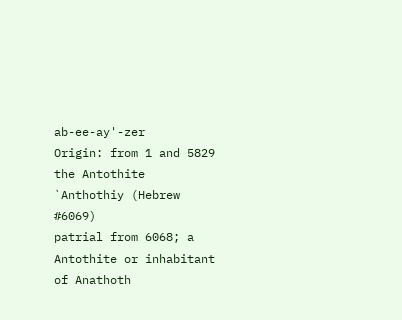ab-ee-ay'-zer
Origin: from 1 and 5829
the Antothite
`Anthothiy (Hebrew #6069)
patrial from 6068; a Antothite or inhabitant of Anathoth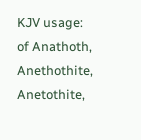KJV usage: of Anathoth, Anethothite, Anetothite,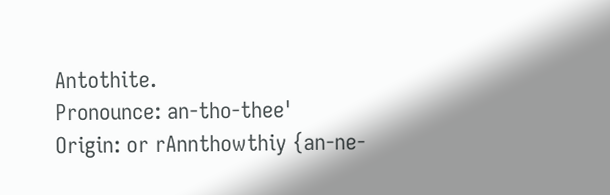Antothite.
Pronounce: an-tho-thee'
Origin: or rAnnthowthiy {an-ne-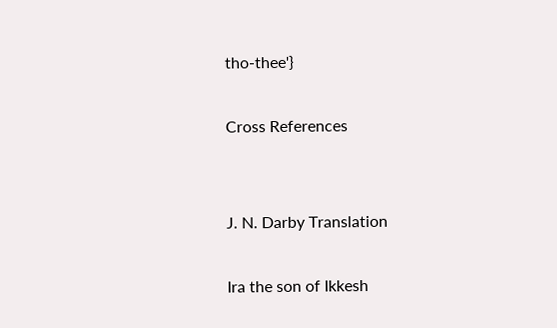tho-thee'}

Cross References


J. N. Darby Translation

Ira the son of Ikkesh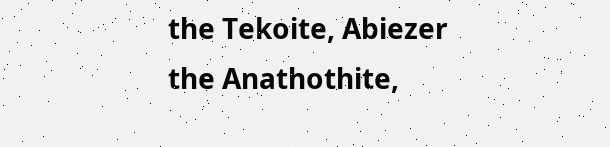the Tekoite, Abiezer the Anathothite,